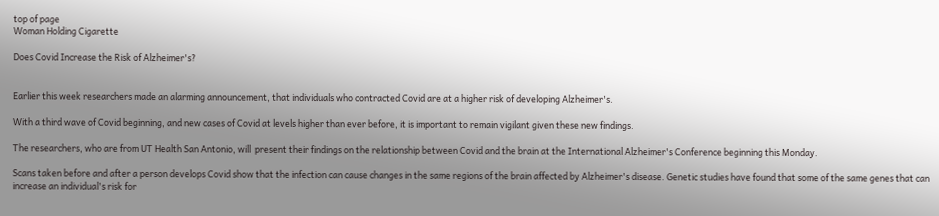top of page
Woman Holding Cigarette

Does Covid Increase the Risk of Alzheimer's?


Earlier this week researchers made an alarming announcement, that individuals who contracted Covid are at a higher risk of developing Alzheimer's.

With a third wave of Covid beginning, and new cases of Covid at levels higher than ever before, it is important to remain vigilant given these new findings.

The researchers, who are from UT Health San Antonio, will  present their findings on the relationship between Covid and the brain at the International Alzheimer's Conference beginning this Monday.

Scans taken before and after a person develops Covid show that the infection can cause changes in the same regions of the brain affected by Alzheimer's disease. Genetic studies have found that some of the same genes that can increase an individual's risk for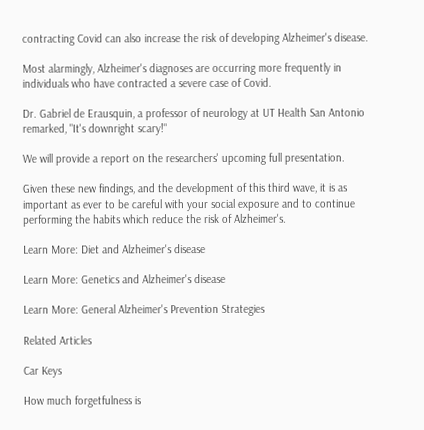contracting Covid can also increase the risk of developing Alzheimer's disease.

Most alarmingly, Alzheimer's diagnoses are occurring more frequently in individuals who have contracted a severe case of Covid.

Dr. Gabriel de Erausquin, a professor of neurology at UT Health San Antonio remarked, "It's downright scary!"

We will provide a report on the researchers' upcoming full presentation.

Given these new findings, and the development of this third wave, it is as important as ever to be careful with your social exposure and to continue performing the habits which reduce the risk of Alzheimer's.

Learn More: Diet and Alzheimer's disease

Learn More: Genetics and Alzheimer's disease

Learn More: General Alzheimer's Prevention Strategies

Related Articles

Car Keys

How much forgetfulness is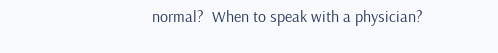normal?  When to speak with a physician?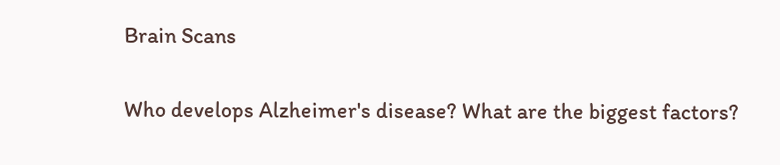Brain Scans

Who develops Alzheimer's disease? What are the biggest factors?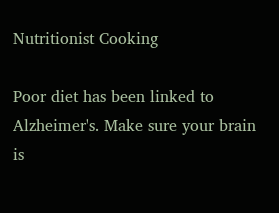Nutritionist Cooking

Poor diet has been linked to Alzheimer's. Make sure your brain is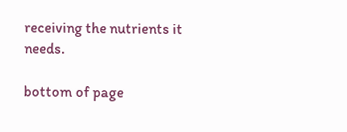receiving the nutrients it needs.

bottom of page